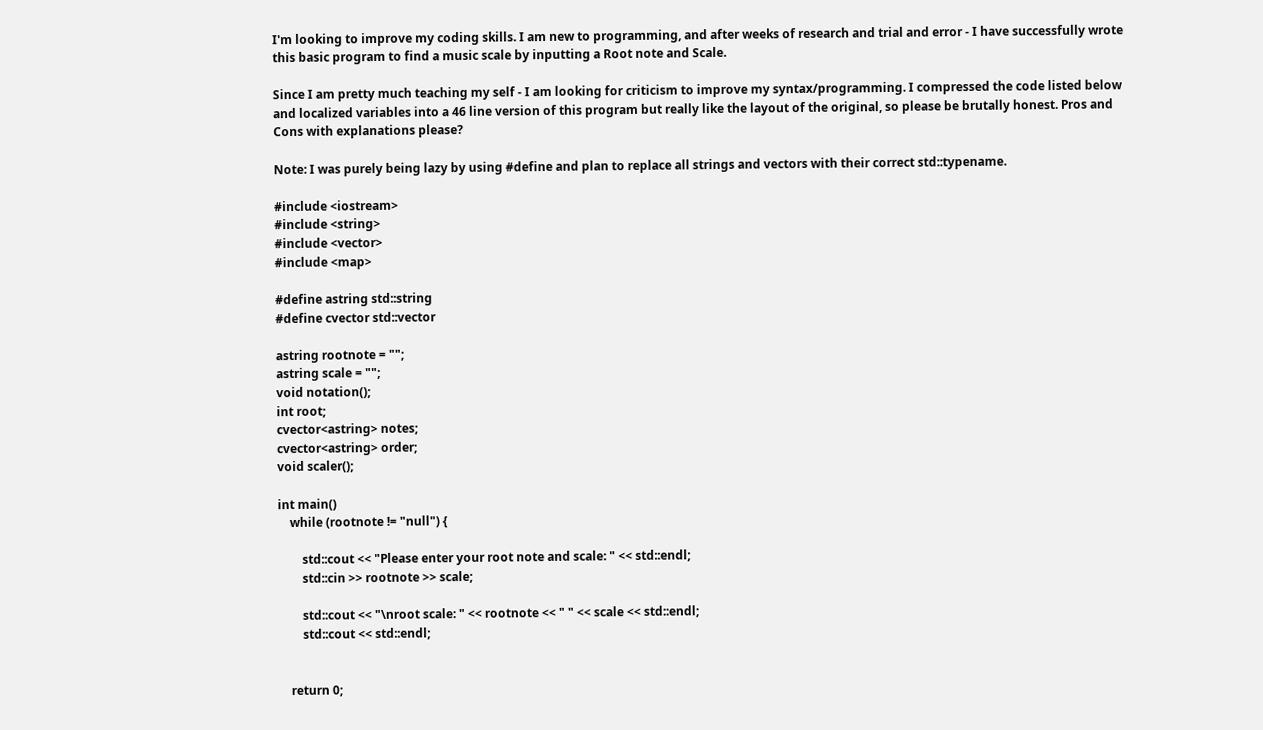I'm looking to improve my coding skills. I am new to programming, and after weeks of research and trial and error - I have successfully wrote this basic program to find a music scale by inputting a Root note and Scale.

Since I am pretty much teaching my self - I am looking for criticism to improve my syntax/programming. I compressed the code listed below and localized variables into a 46 line version of this program but really like the layout of the original, so please be brutally honest. Pros and Cons with explanations please?

Note: I was purely being lazy by using #define and plan to replace all strings and vectors with their correct std::typename.

#include <iostream>
#include <string>
#include <vector>
#include <map>

#define astring std::string
#define cvector std::vector

astring rootnote = "";
astring scale = "";
void notation();
int root;
cvector<astring> notes;
cvector<astring> order;
void scaler();

int main()
    while (rootnote != "null") {

        std::cout << "Please enter your root note and scale: " << std::endl;
        std::cin >> rootnote >> scale;

        std::cout << "\nroot scale: " << rootnote << " " << scale << std::endl;
        std::cout << std::endl;


    return 0;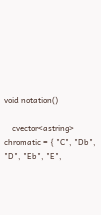void notation()

    cvector<astring> chromatic = { "C", "Db", "D", "Eb", "E",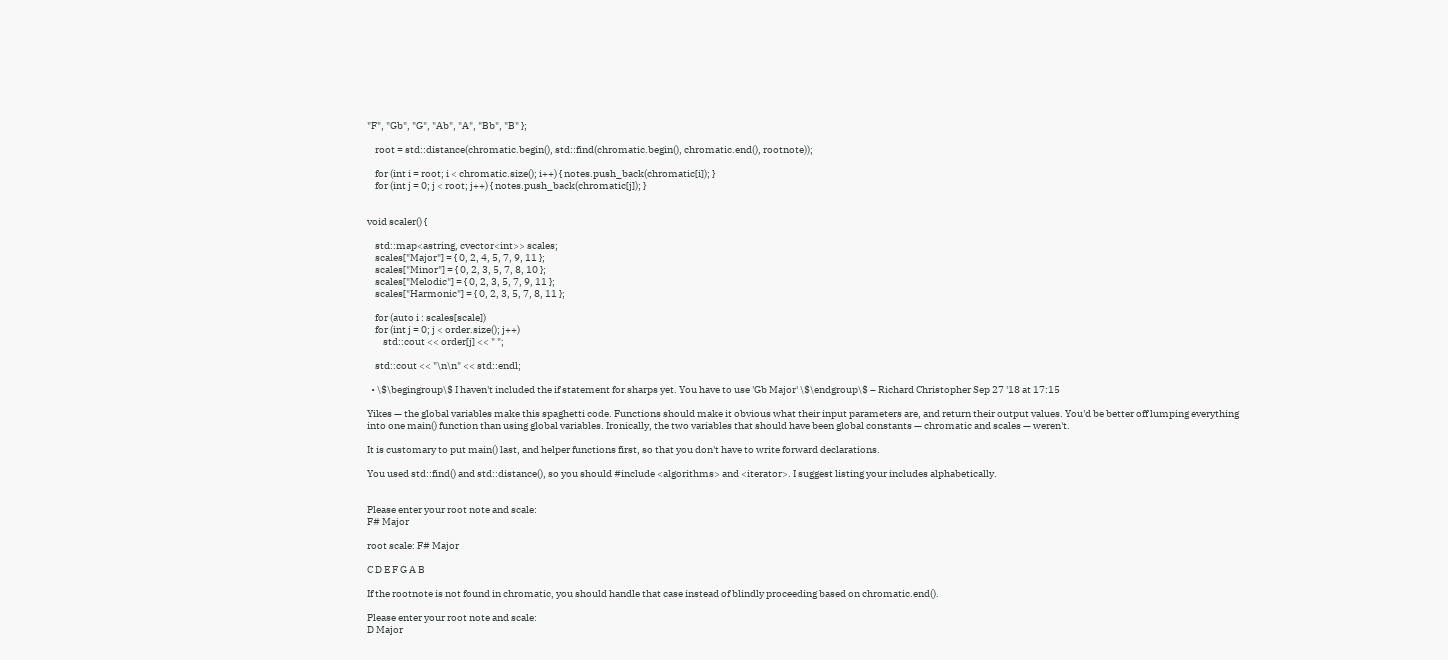"F", "Gb", "G", "Ab", "A", "Bb", "B" };

    root = std::distance(chromatic.begin(), std::find(chromatic.begin(), chromatic.end(), rootnote));

    for (int i = root; i < chromatic.size(); i++) { notes.push_back(chromatic[i]); }
    for (int j = 0; j < root; j++) { notes.push_back(chromatic[j]); }


void scaler() {

    std::map<astring, cvector<int>> scales;
    scales["Major"] = { 0, 2, 4, 5, 7, 9, 11 };
    scales["Minor"] = { 0, 2, 3, 5, 7, 8, 10 };
    scales["Melodic"] = { 0, 2, 3, 5, 7, 9, 11 };
    scales["Harmonic"] = { 0, 2, 3, 5, 7, 8, 11 };

    for (auto i : scales[scale])
    for (int j = 0; j < order.size(); j++)
        std::cout << order[j] << " ";

    std::cout << "\n\n" << std::endl;

  • \$\begingroup\$ I haven't included the if statement for sharps yet. You have to use 'Gb Major' \$\endgroup\$ – Richard Christopher Sep 27 '18 at 17:15

Yikes — the global variables make this spaghetti code. Functions should make it obvious what their input parameters are, and return their output values. You'd be better off lumping everything into one main() function than using global variables. Ironically, the two variables that should have been global constants — chromatic and scales — weren't.

It is customary to put main() last, and helper functions first, so that you don't have to write forward declarations.

You used std::find() and std::distance(), so you should #include <algorithms> and <iterator>. I suggest listing your includes alphabetically.


Please enter your root note and scale:
F# Major

root scale: F# Major

C D E F G A B

If the rootnote is not found in chromatic, you should handle that case instead of blindly proceeding based on chromatic.end().

Please enter your root note and scale:
D Major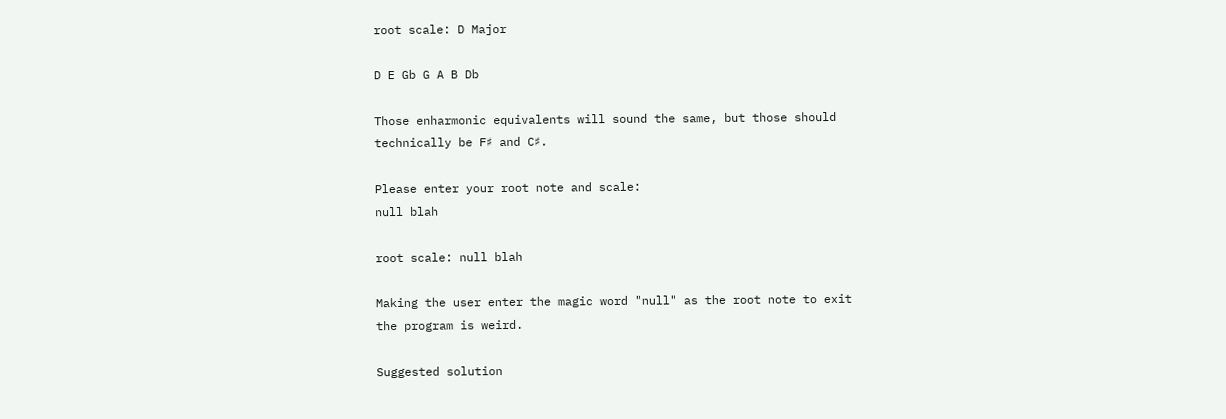root scale: D Major

D E Gb G A B Db

Those enharmonic equivalents will sound the same, but those should technically be F♯ and C♯.

Please enter your root note and scale:
null blah

root scale: null blah

Making the user enter the magic word "null" as the root note to exit the program is weird.

Suggested solution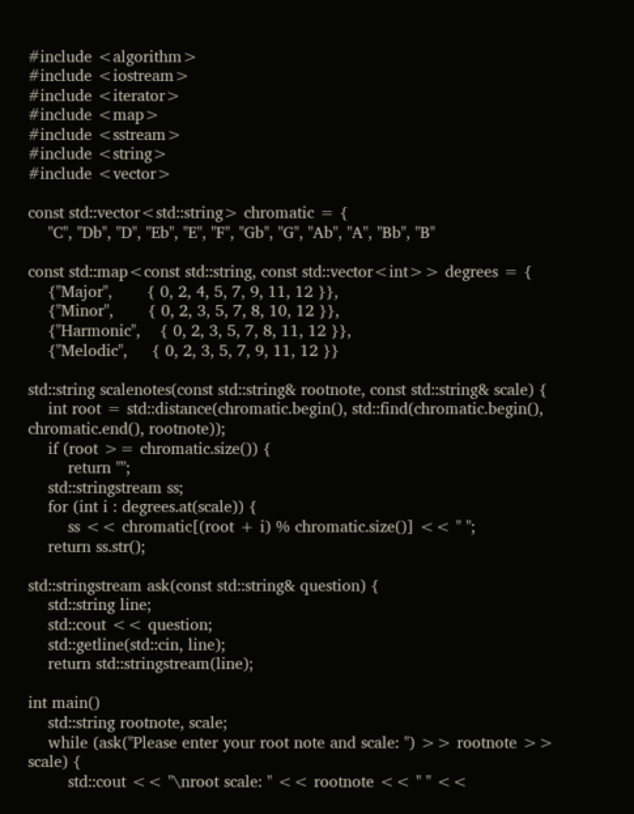#include <algorithm>
#include <iostream>
#include <iterator>
#include <map>
#include <sstream>
#include <string>
#include <vector>

const std::vector<std::string> chromatic = {
    "C", "Db", "D", "Eb", "E", "F", "Gb", "G", "Ab", "A", "Bb", "B"

const std::map<const std::string, const std::vector<int>> degrees = {
    {"Major",       { 0, 2, 4, 5, 7, 9, 11, 12 }},
    {"Minor",       { 0, 2, 3, 5, 7, 8, 10, 12 }},
    {"Harmonic",    { 0, 2, 3, 5, 7, 8, 11, 12 }},
    {"Melodic",     { 0, 2, 3, 5, 7, 9, 11, 12 }}

std::string scalenotes(const std::string& rootnote, const std::string& scale) {
    int root = std::distance(chromatic.begin(), std::find(chromatic.begin(), chromatic.end(), rootnote));
    if (root >= chromatic.size()) {
        return "";
    std::stringstream ss;
    for (int i : degrees.at(scale)) {
        ss << chromatic[(root + i) % chromatic.size()] << " ";
    return ss.str();

std::stringstream ask(const std::string& question) {
    std::string line;
    std::cout << question;
    std::getline(std::cin, line);
    return std::stringstream(line);

int main()
    std::string rootnote, scale;
    while (ask("Please enter your root note and scale: ") >> rootnote >> scale) {
        std::cout << "\nroot scale: " << rootnote << " " <<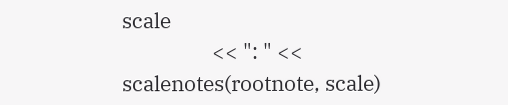scale
                  << ": " << scalenotes(rootnote, scale)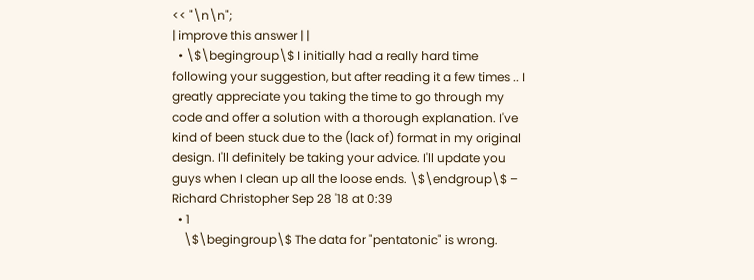<< "\n\n";
| improve this answer | |
  • \$\begingroup\$ I initially had a really hard time following your suggestion, but after reading it a few times .. I greatly appreciate you taking the time to go through my code and offer a solution with a thorough explanation. I've kind of been stuck due to the (lack of) format in my original design. I'll definitely be taking your advice. I'll update you guys when I clean up all the loose ends. \$\endgroup\$ – Richard Christopher Sep 28 '18 at 0:39
  • 1
    \$\begingroup\$ The data for "pentatonic" is wrong.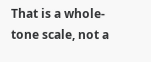That is a whole-tone scale, not a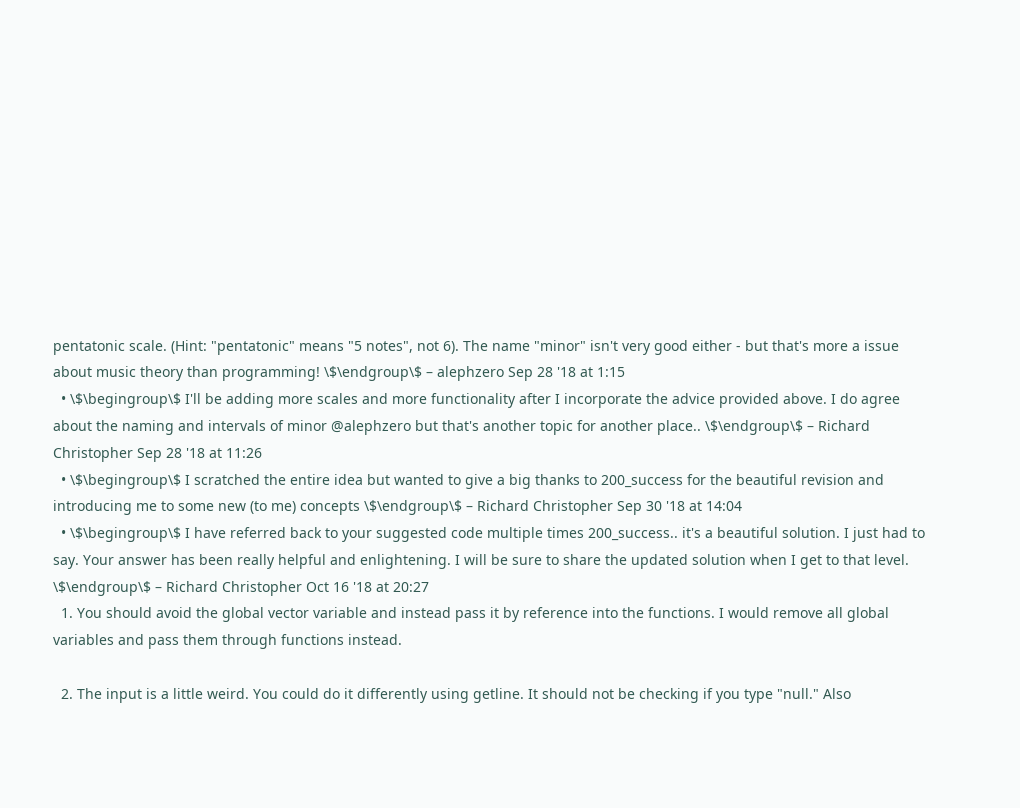pentatonic scale. (Hint: "pentatonic" means "5 notes", not 6). The name "minor" isn't very good either - but that's more a issue about music theory than programming! \$\endgroup\$ – alephzero Sep 28 '18 at 1:15
  • \$\begingroup\$ I'll be adding more scales and more functionality after I incorporate the advice provided above. I do agree about the naming and intervals of minor @alephzero but that's another topic for another place.. \$\endgroup\$ – Richard Christopher Sep 28 '18 at 11:26
  • \$\begingroup\$ I scratched the entire idea but wanted to give a big thanks to 200_success for the beautiful revision and introducing me to some new (to me) concepts \$\endgroup\$ – Richard Christopher Sep 30 '18 at 14:04
  • \$\begingroup\$ I have referred back to your suggested code multiple times 200_success.. it's a beautiful solution. I just had to say. Your answer has been really helpful and enlightening. I will be sure to share the updated solution when I get to that level. \$\endgroup\$ – Richard Christopher Oct 16 '18 at 20:27
  1. You should avoid the global vector variable and instead pass it by reference into the functions. I would remove all global variables and pass them through functions instead.

  2. The input is a little weird. You could do it differently using getline. It should not be checking if you type "null." Also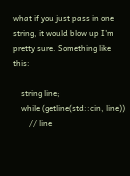what if you just pass in one string, it would blow up I'm pretty sure. Something like this:

    string line;
    while (getline(std::cin, line))
        // line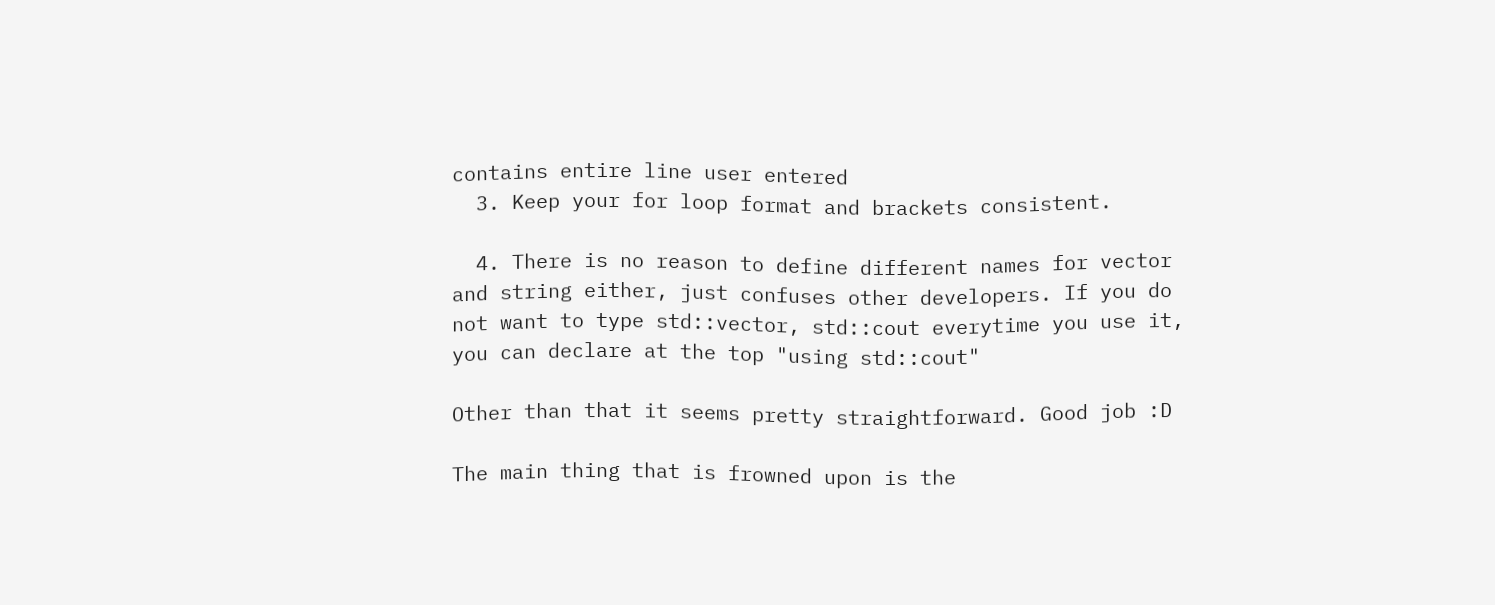contains entire line user entered
  3. Keep your for loop format and brackets consistent.

  4. There is no reason to define different names for vector and string either, just confuses other developers. If you do not want to type std::vector, std::cout everytime you use it, you can declare at the top "using std::cout"

Other than that it seems pretty straightforward. Good job :D

The main thing that is frowned upon is the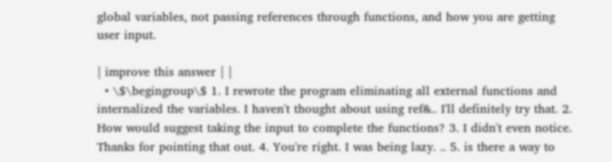global variables, not passing references through functions, and how you are getting user input.

| improve this answer | |
  • \$\begingroup\$ 1. I rewrote the program eliminating all external functions and internalized the variables. I haven't thought about using ref&.. I'll definitely try that. 2. How would suggest taking the input to complete the functions? 3. I didn't even notice. Thanks for pointing that out. 4. You're right. I was being lazy. .. 5. is there a way to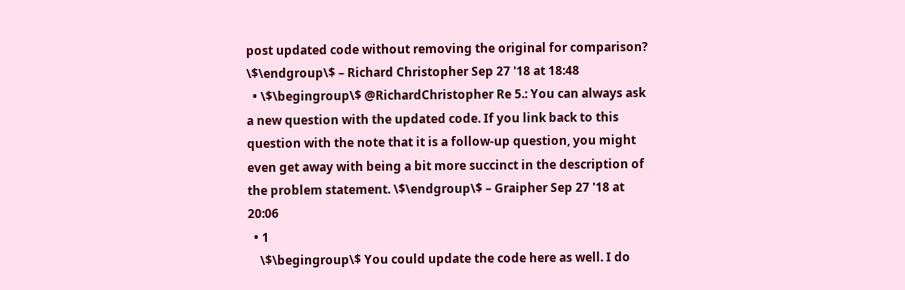post updated code without removing the original for comparison? \$\endgroup\$ – Richard Christopher Sep 27 '18 at 18:48
  • \$\begingroup\$ @RichardChristopher Re 5.: You can always ask a new question with the updated code. If you link back to this question with the note that it is a follow-up question, you might even get away with being a bit more succinct in the description of the problem statement. \$\endgroup\$ – Graipher Sep 27 '18 at 20:06
  • 1
    \$\begingroup\$ You could update the code here as well. I do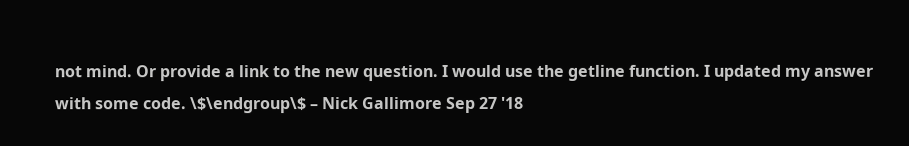not mind. Or provide a link to the new question. I would use the getline function. I updated my answer with some code. \$\endgroup\$ – Nick Gallimore Sep 27 '18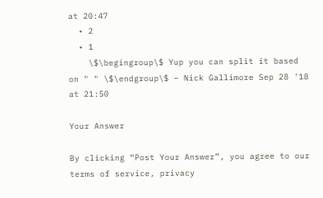at 20:47
  • 2
  • 1
    \$\begingroup\$ Yup you can split it based on " " \$\endgroup\$ – Nick Gallimore Sep 28 '18 at 21:50

Your Answer

By clicking “Post Your Answer”, you agree to our terms of service, privacy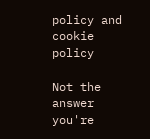policy and cookie policy

Not the answer you're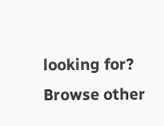looking for? Browse other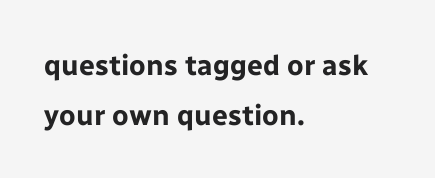questions tagged or ask your own question.